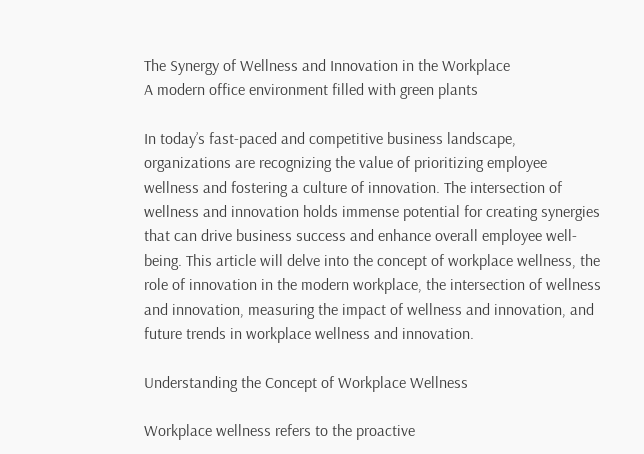The Synergy of Wellness and Innovation in the Workplace
A modern office environment filled with green plants

In today’s fast-paced and competitive business landscape, organizations are recognizing the value of prioritizing employee wellness and fostering a culture of innovation. The intersection of wellness and innovation holds immense potential for creating synergies that can drive business success and enhance overall employee well-being. This article will delve into the concept of workplace wellness, the role of innovation in the modern workplace, the intersection of wellness and innovation, measuring the impact of wellness and innovation, and future trends in workplace wellness and innovation.

Understanding the Concept of Workplace Wellness

Workplace wellness refers to the proactive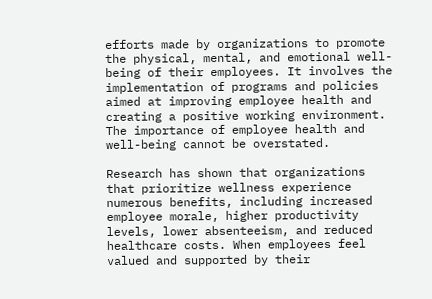efforts made by organizations to promote the physical, mental, and emotional well-being of their employees. It involves the implementation of programs and policies aimed at improving employee health and creating a positive working environment. The importance of employee health and well-being cannot be overstated.

Research has shown that organizations that prioritize wellness experience numerous benefits, including increased employee morale, higher productivity levels, lower absenteeism, and reduced healthcare costs. When employees feel valued and supported by their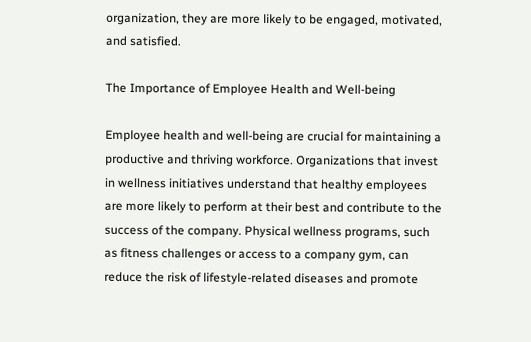organization, they are more likely to be engaged, motivated, and satisfied.

The Importance of Employee Health and Well-being

Employee health and well-being are crucial for maintaining a productive and thriving workforce. Organizations that invest in wellness initiatives understand that healthy employees are more likely to perform at their best and contribute to the success of the company. Physical wellness programs, such as fitness challenges or access to a company gym, can reduce the risk of lifestyle-related diseases and promote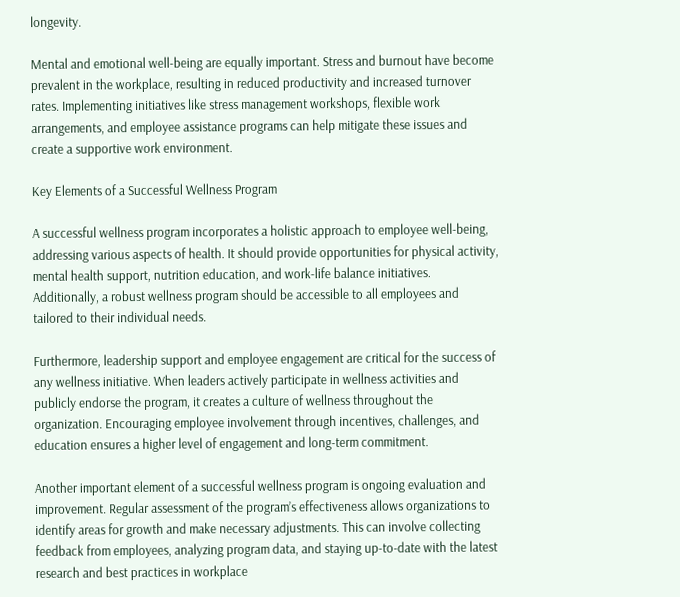longevity.

Mental and emotional well-being are equally important. Stress and burnout have become prevalent in the workplace, resulting in reduced productivity and increased turnover rates. Implementing initiatives like stress management workshops, flexible work arrangements, and employee assistance programs can help mitigate these issues and create a supportive work environment.

Key Elements of a Successful Wellness Program

A successful wellness program incorporates a holistic approach to employee well-being, addressing various aspects of health. It should provide opportunities for physical activity, mental health support, nutrition education, and work-life balance initiatives. Additionally, a robust wellness program should be accessible to all employees and tailored to their individual needs.

Furthermore, leadership support and employee engagement are critical for the success of any wellness initiative. When leaders actively participate in wellness activities and publicly endorse the program, it creates a culture of wellness throughout the organization. Encouraging employee involvement through incentives, challenges, and education ensures a higher level of engagement and long-term commitment.

Another important element of a successful wellness program is ongoing evaluation and improvement. Regular assessment of the program’s effectiveness allows organizations to identify areas for growth and make necessary adjustments. This can involve collecting feedback from employees, analyzing program data, and staying up-to-date with the latest research and best practices in workplace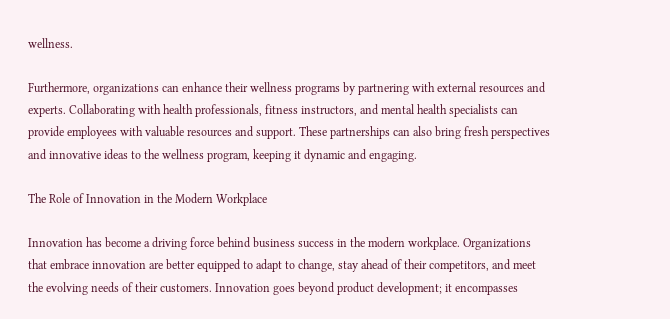wellness.

Furthermore, organizations can enhance their wellness programs by partnering with external resources and experts. Collaborating with health professionals, fitness instructors, and mental health specialists can provide employees with valuable resources and support. These partnerships can also bring fresh perspectives and innovative ideas to the wellness program, keeping it dynamic and engaging.

The Role of Innovation in the Modern Workplace

Innovation has become a driving force behind business success in the modern workplace. Organizations that embrace innovation are better equipped to adapt to change, stay ahead of their competitors, and meet the evolving needs of their customers. Innovation goes beyond product development; it encompasses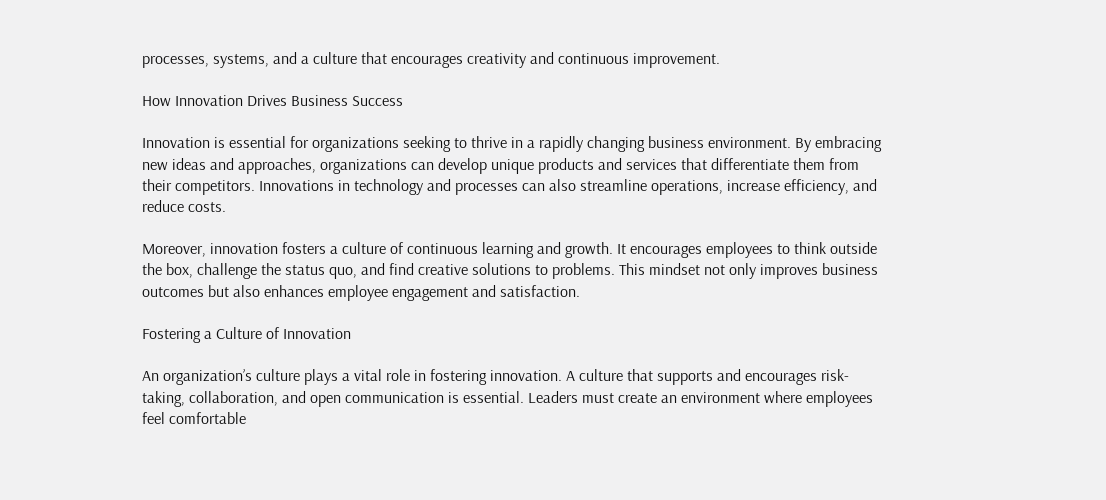processes, systems, and a culture that encourages creativity and continuous improvement.

How Innovation Drives Business Success

Innovation is essential for organizations seeking to thrive in a rapidly changing business environment. By embracing new ideas and approaches, organizations can develop unique products and services that differentiate them from their competitors. Innovations in technology and processes can also streamline operations, increase efficiency, and reduce costs.

Moreover, innovation fosters a culture of continuous learning and growth. It encourages employees to think outside the box, challenge the status quo, and find creative solutions to problems. This mindset not only improves business outcomes but also enhances employee engagement and satisfaction.

Fostering a Culture of Innovation

An organization’s culture plays a vital role in fostering innovation. A culture that supports and encourages risk-taking, collaboration, and open communication is essential. Leaders must create an environment where employees feel comfortable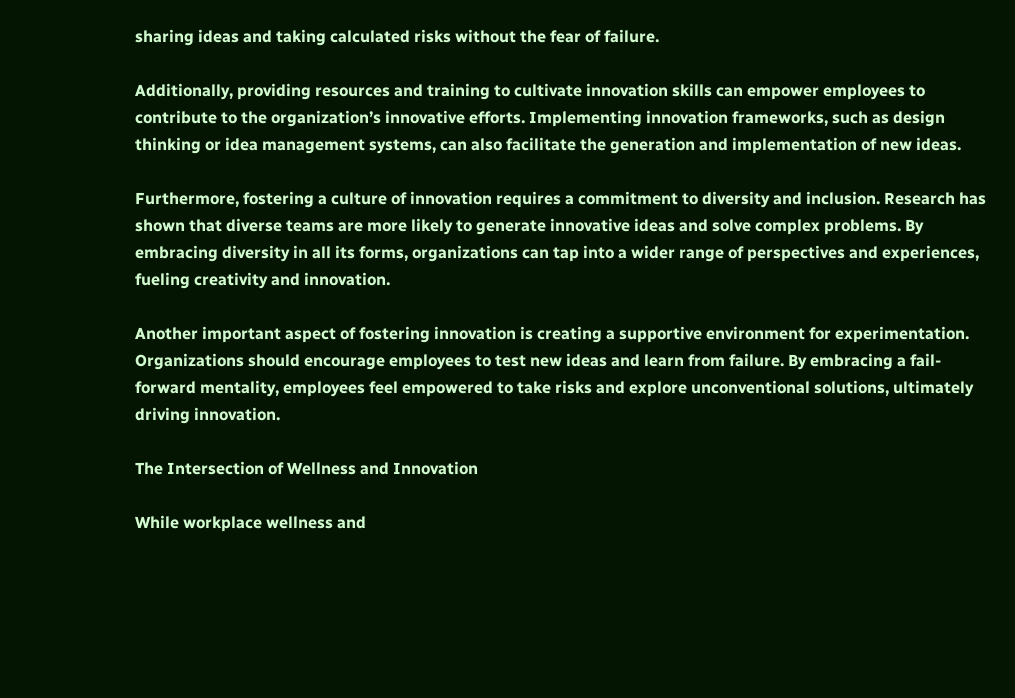sharing ideas and taking calculated risks without the fear of failure.

Additionally, providing resources and training to cultivate innovation skills can empower employees to contribute to the organization’s innovative efforts. Implementing innovation frameworks, such as design thinking or idea management systems, can also facilitate the generation and implementation of new ideas.

Furthermore, fostering a culture of innovation requires a commitment to diversity and inclusion. Research has shown that diverse teams are more likely to generate innovative ideas and solve complex problems. By embracing diversity in all its forms, organizations can tap into a wider range of perspectives and experiences, fueling creativity and innovation.

Another important aspect of fostering innovation is creating a supportive environment for experimentation. Organizations should encourage employees to test new ideas and learn from failure. By embracing a fail-forward mentality, employees feel empowered to take risks and explore unconventional solutions, ultimately driving innovation.

The Intersection of Wellness and Innovation

While workplace wellness and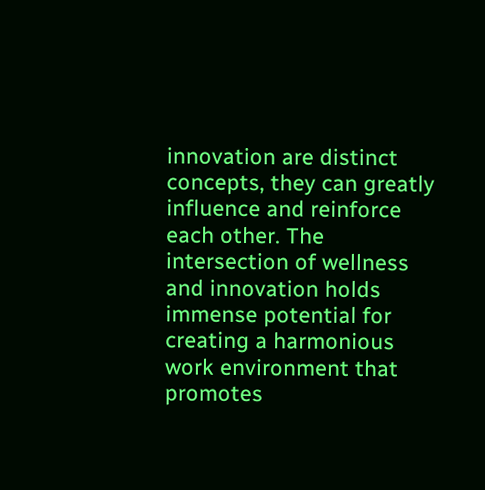innovation are distinct concepts, they can greatly influence and reinforce each other. The intersection of wellness and innovation holds immense potential for creating a harmonious work environment that promotes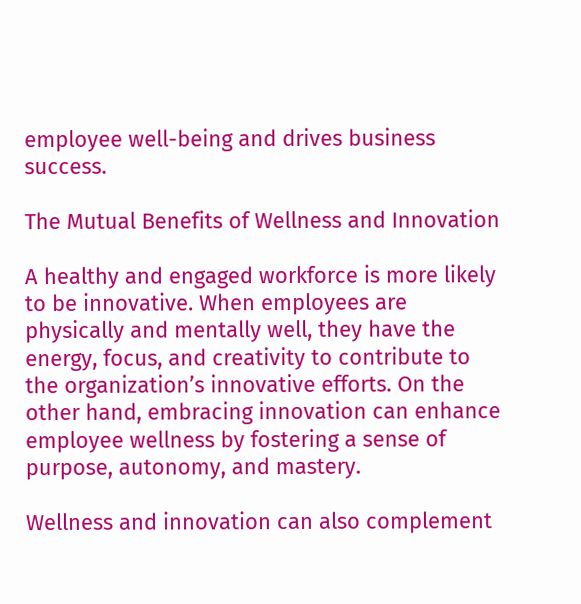employee well-being and drives business success.

The Mutual Benefits of Wellness and Innovation

A healthy and engaged workforce is more likely to be innovative. When employees are physically and mentally well, they have the energy, focus, and creativity to contribute to the organization’s innovative efforts. On the other hand, embracing innovation can enhance employee wellness by fostering a sense of purpose, autonomy, and mastery.

Wellness and innovation can also complement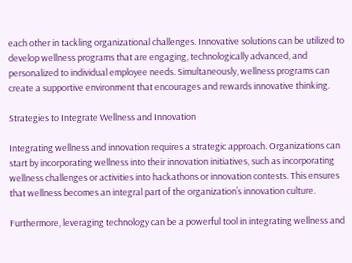each other in tackling organizational challenges. Innovative solutions can be utilized to develop wellness programs that are engaging, technologically advanced, and personalized to individual employee needs. Simultaneously, wellness programs can create a supportive environment that encourages and rewards innovative thinking.

Strategies to Integrate Wellness and Innovation

Integrating wellness and innovation requires a strategic approach. Organizations can start by incorporating wellness into their innovation initiatives, such as incorporating wellness challenges or activities into hackathons or innovation contests. This ensures that wellness becomes an integral part of the organization’s innovation culture.

Furthermore, leveraging technology can be a powerful tool in integrating wellness and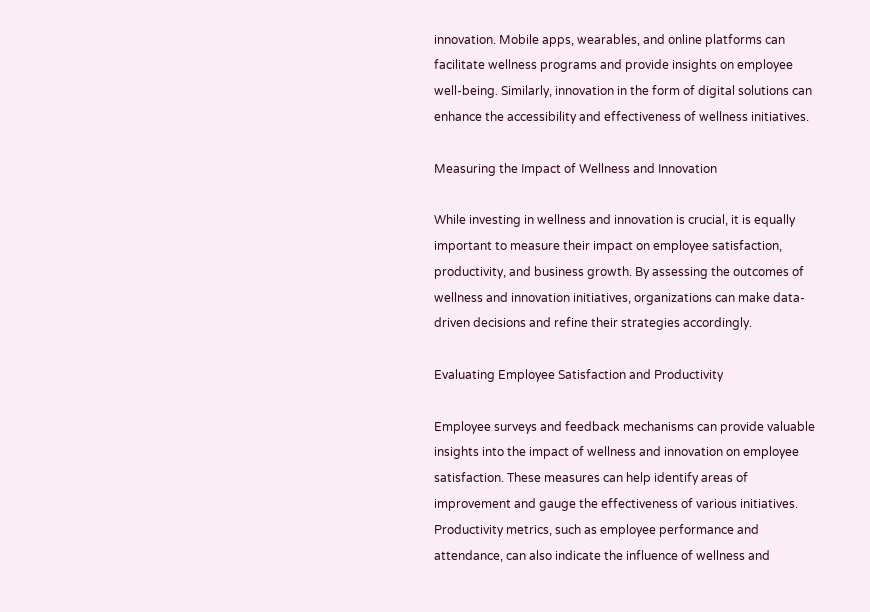innovation. Mobile apps, wearables, and online platforms can facilitate wellness programs and provide insights on employee well-being. Similarly, innovation in the form of digital solutions can enhance the accessibility and effectiveness of wellness initiatives.

Measuring the Impact of Wellness and Innovation

While investing in wellness and innovation is crucial, it is equally important to measure their impact on employee satisfaction, productivity, and business growth. By assessing the outcomes of wellness and innovation initiatives, organizations can make data-driven decisions and refine their strategies accordingly.

Evaluating Employee Satisfaction and Productivity

Employee surveys and feedback mechanisms can provide valuable insights into the impact of wellness and innovation on employee satisfaction. These measures can help identify areas of improvement and gauge the effectiveness of various initiatives. Productivity metrics, such as employee performance and attendance, can also indicate the influence of wellness and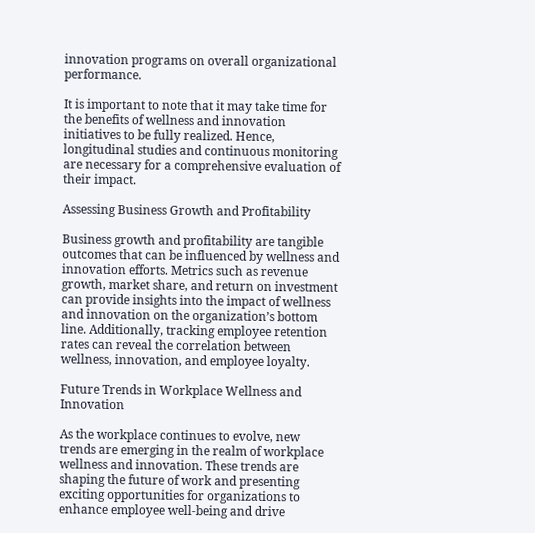innovation programs on overall organizational performance.

It is important to note that it may take time for the benefits of wellness and innovation initiatives to be fully realized. Hence, longitudinal studies and continuous monitoring are necessary for a comprehensive evaluation of their impact.

Assessing Business Growth and Profitability

Business growth and profitability are tangible outcomes that can be influenced by wellness and innovation efforts. Metrics such as revenue growth, market share, and return on investment can provide insights into the impact of wellness and innovation on the organization’s bottom line. Additionally, tracking employee retention rates can reveal the correlation between wellness, innovation, and employee loyalty.

Future Trends in Workplace Wellness and Innovation

As the workplace continues to evolve, new trends are emerging in the realm of workplace wellness and innovation. These trends are shaping the future of work and presenting exciting opportunities for organizations to enhance employee well-being and drive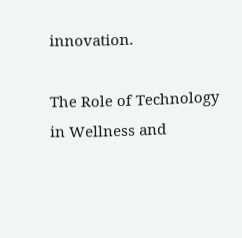innovation.

The Role of Technology in Wellness and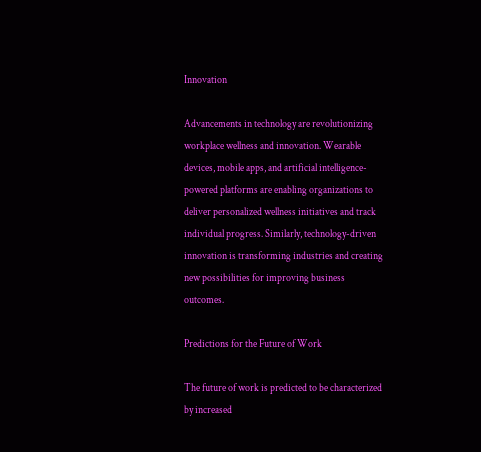Innovation

Advancements in technology are revolutionizing workplace wellness and innovation. Wearable devices, mobile apps, and artificial intelligence-powered platforms are enabling organizations to deliver personalized wellness initiatives and track individual progress. Similarly, technology-driven innovation is transforming industries and creating new possibilities for improving business outcomes.

Predictions for the Future of Work

The future of work is predicted to be characterized by increased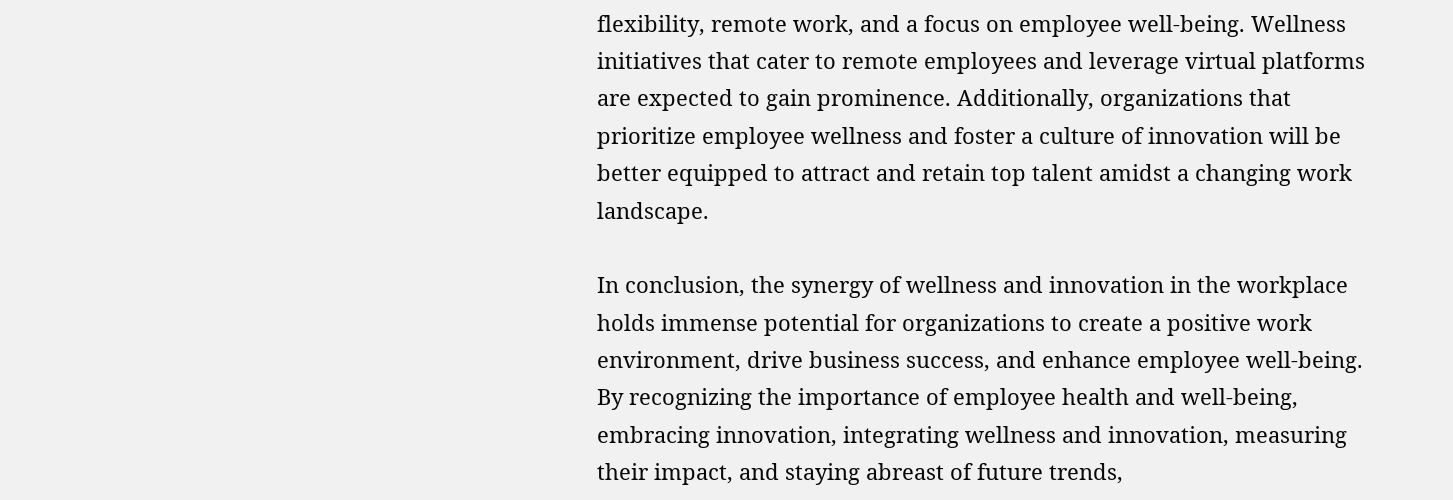flexibility, remote work, and a focus on employee well-being. Wellness initiatives that cater to remote employees and leverage virtual platforms are expected to gain prominence. Additionally, organizations that prioritize employee wellness and foster a culture of innovation will be better equipped to attract and retain top talent amidst a changing work landscape.

In conclusion, the synergy of wellness and innovation in the workplace holds immense potential for organizations to create a positive work environment, drive business success, and enhance employee well-being. By recognizing the importance of employee health and well-being, embracing innovation, integrating wellness and innovation, measuring their impact, and staying abreast of future trends,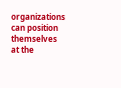organizations can position themselves at the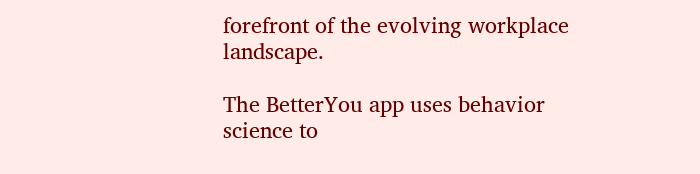forefront of the evolving workplace landscape.

The BetterYou app uses behavior science to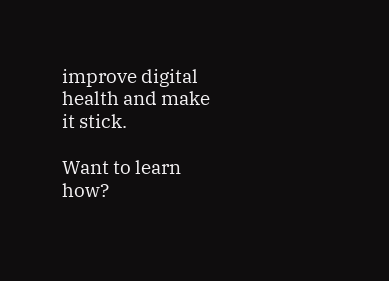improve digital health and make it stick.

Want to learn how?